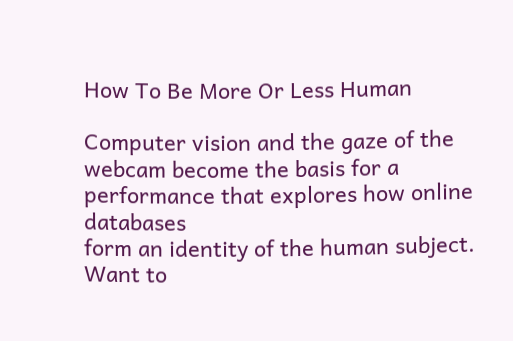How To Be More Or Less Human

Computer vision and the gaze of the webcam become the basis for a performance that explores how online databases
form an identity of the human subject.
Want to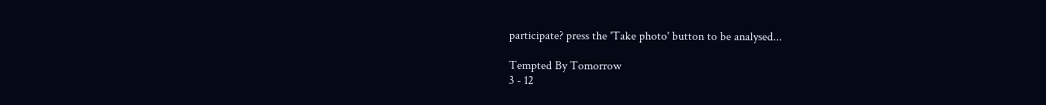participate? press the 'Take photo' button to be analysed...

Tempted By Tomorrow
3 - 12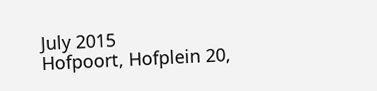July 2015
Hofpoort, Hofplein 20,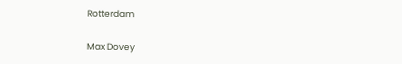Rotterdam

Max Dovey